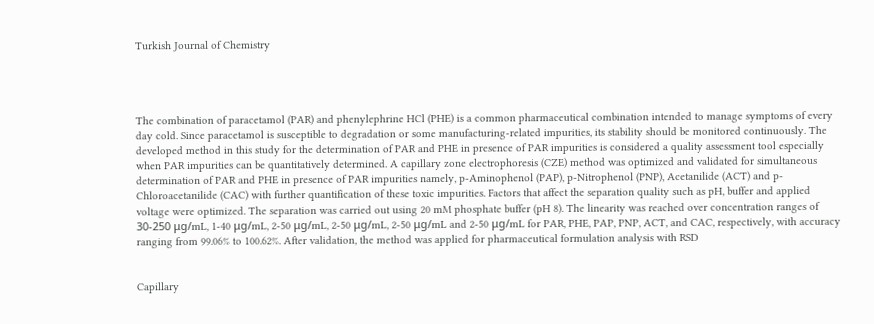Turkish Journal of Chemistry




The combination of paracetamol (PAR) and phenylephrine HCl (PHE) is a common pharmaceutical combination intended to manage symptoms of every day cold. Since paracetamol is susceptible to degradation or some manufacturing-related impurities, its stability should be monitored continuously. The developed method in this study for the determination of PAR and PHE in presence of PAR impurities is considered a quality assessment tool especially when PAR impurities can be quantitatively determined. A capillary zone electrophoresis (CZE) method was optimized and validated for simultaneous determination of PAR and PHE in presence of PAR impurities namely, p-Aminophenol (PAP), p-Nitrophenol (PNP), Acetanilide (ACT) and p-Chloroacetanilide (CAC) with further quantification of these toxic impurities. Factors that affect the separation quality such as pH, buffer and applied voltage were optimized. The separation was carried out using 20 mM phosphate buffer (pH 8). The linearity was reached over concentration ranges of 30-250 μg/mL, 1-40 μg/mL, 2-50 μg/mL, 2-50 μg/mL, 2-50 μg/mL and 2-50 μg/mL for PAR, PHE, PAP, PNP, ACT, and CAC, respectively, with accuracy ranging from 99.06% to 100.62%. After validation, the method was applied for pharmaceutical formulation analysis with RSD


Capillary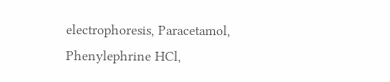electrophoresis, Paracetamol, Phenylephrine HCl,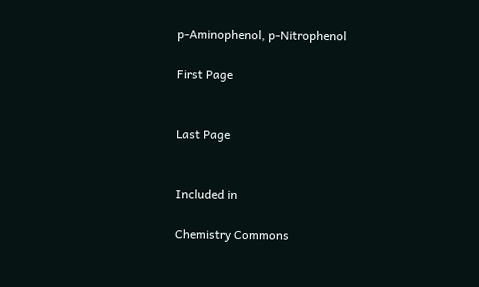p-Aminophenol, p-Nitrophenol

First Page


Last Page


Included in

Chemistry Commons